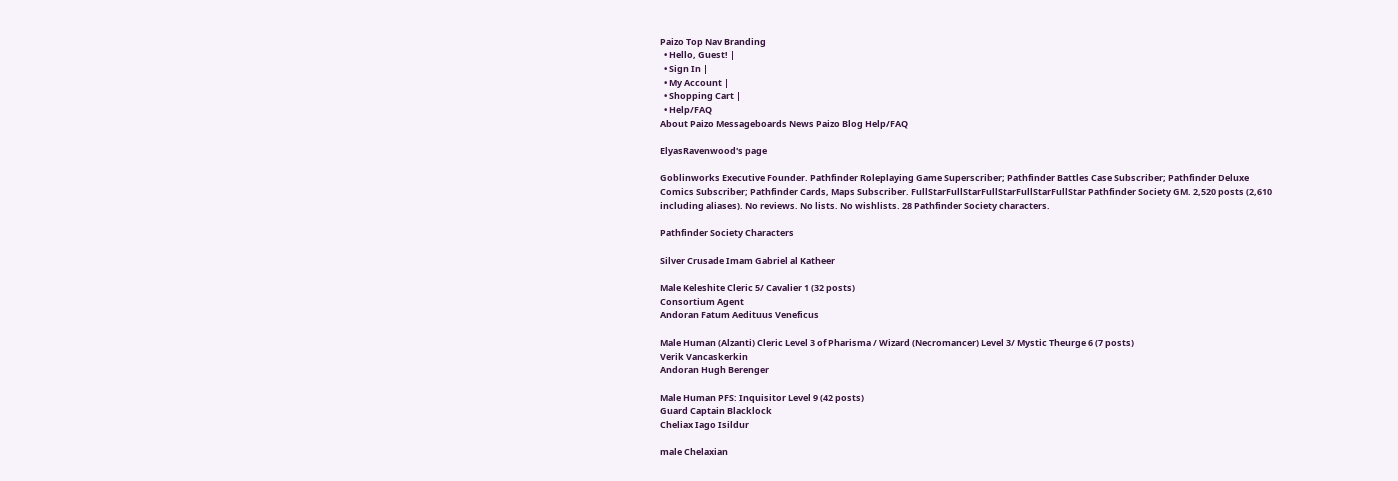Paizo Top Nav Branding
  • Hello, Guest! |
  • Sign In |
  • My Account |
  • Shopping Cart |
  • Help/FAQ
About Paizo Messageboards News Paizo Blog Help/FAQ

ElyasRavenwood's page

Goblinworks Executive Founder. Pathfinder Roleplaying Game Superscriber; Pathfinder Battles Case Subscriber; Pathfinder Deluxe Comics Subscriber; Pathfinder Cards, Maps Subscriber. FullStarFullStarFullStarFullStarFullStar Pathfinder Society GM. 2,520 posts (2,610 including aliases). No reviews. No lists. No wishlists. 28 Pathfinder Society characters.

Pathfinder Society Characters

Silver Crusade Imam Gabriel al Katheer

Male Keleshite Cleric 5/ Cavalier 1 (32 posts)
Consortium Agent
Andoran Fatum Aedituus Veneficus

Male Human (Alzanti) Cleric Level 3 of Pharisma / Wizard (Necromancer) Level 3/ Mystic Theurge 6 (7 posts)
Verik Vancaskerkin
Andoran Hugh Berenger

Male Human PFS: Inquisitor Level 9 (42 posts)
Guard Captain Blacklock
Cheliax Iago Isildur

male Chelaxian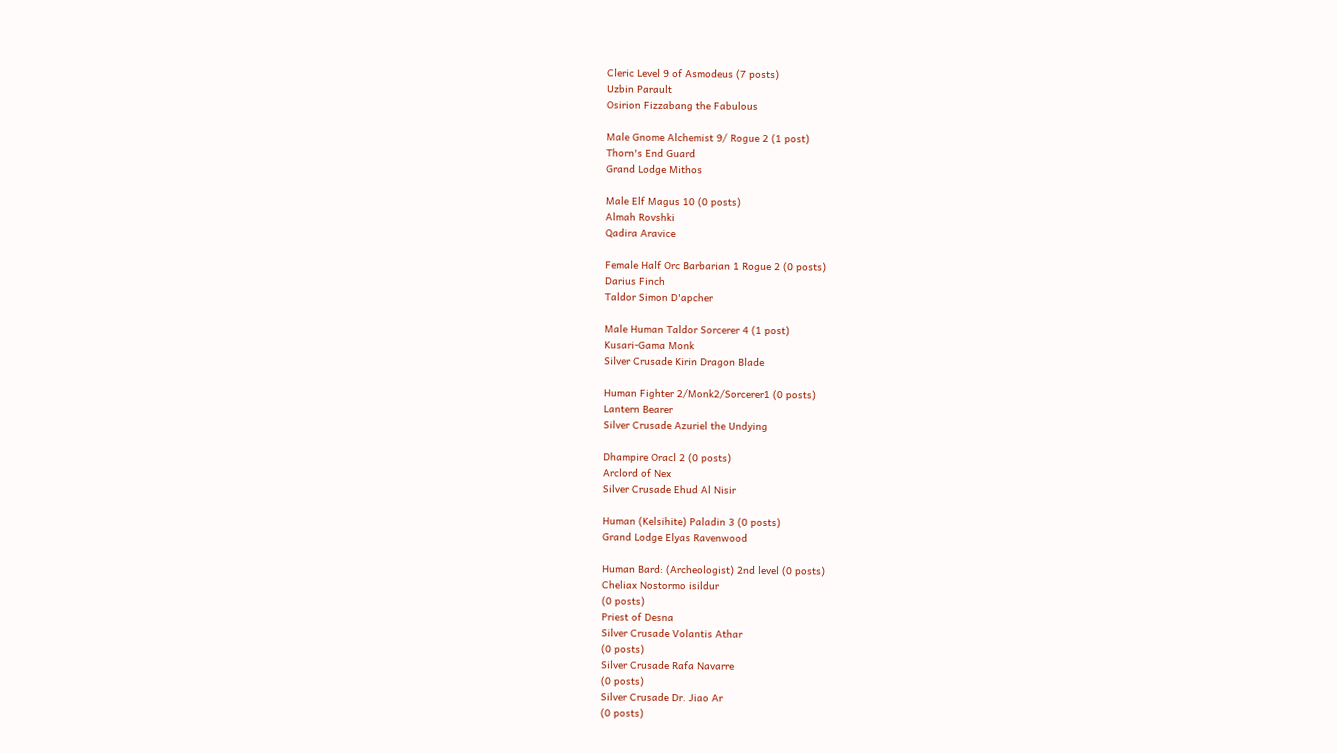Cleric Level 9 of Asmodeus (7 posts)
Uzbin Parault
Osirion Fizzabang the Fabulous

Male Gnome Alchemist 9/ Rogue 2 (1 post)
Thorn's End Guard
Grand Lodge Mithos

Male Elf Magus 10 (0 posts)
Almah Rovshki
Qadira Aravice

Female Half Orc Barbarian 1 Rogue 2 (0 posts)
Darius Finch
Taldor Simon D'apcher

Male Human Taldor Sorcerer 4 (1 post)
Kusari-Gama Monk
Silver Crusade Kirin Dragon Blade

Human Fighter 2/Monk2/Sorcerer1 (0 posts)
Lantern Bearer
Silver Crusade Azuriel the Undying

Dhampire Oracl 2 (0 posts)
Arclord of Nex
Silver Crusade Ehud Al Nisir

Human (Kelsihite) Paladin 3 (0 posts)
Grand Lodge Elyas Ravenwood

Human Bard: (Archeologist) 2nd level (0 posts)
Cheliax Nostormo isildur
(0 posts)
Priest of Desna
Silver Crusade Volantis Athar
(0 posts)
Silver Crusade Rafa Navarre
(0 posts)
Silver Crusade Dr. Jiao Ar
(0 posts)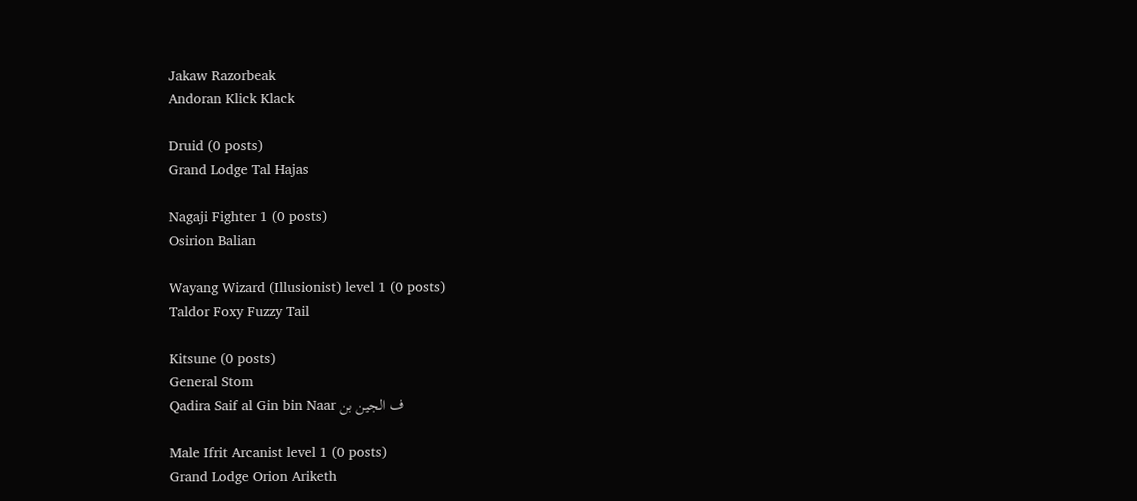Jakaw Razorbeak
Andoran Klick Klack

Druid (0 posts)
Grand Lodge Tal Hajas

Nagaji Fighter 1 (0 posts)
Osirion Balian

Wayang Wizard (Illusionist) level 1 (0 posts)
Taldor Foxy Fuzzy Tail

Kitsune (0 posts)
General Stom
Qadira Saif al Gin bin Naar ف الجين بن

Male Ifrit Arcanist level 1 (0 posts)
Grand Lodge Orion Ariketh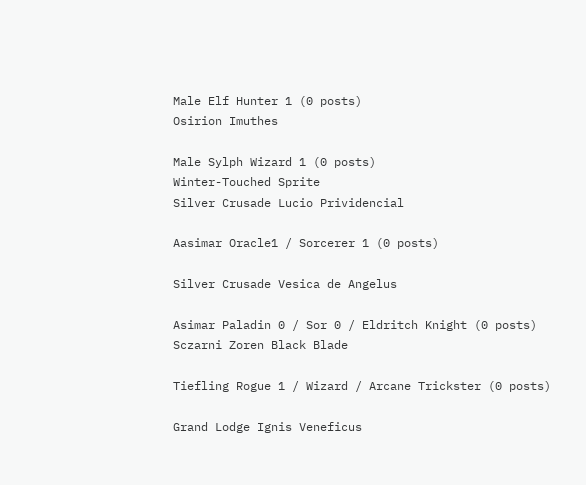Male Elf Hunter 1 (0 posts)
Osirion Imuthes

Male Sylph Wizard 1 (0 posts)
Winter-Touched Sprite
Silver Crusade Lucio Prividencial

Aasimar Oracle1 / Sorcerer 1 (0 posts)

Silver Crusade Vesica de Angelus

Asimar Paladin 0 / Sor 0 / Eldritch Knight (0 posts)
Sczarni Zoren Black Blade

Tiefling Rogue 1 / Wizard / Arcane Trickster (0 posts)

Grand Lodge Ignis Veneficus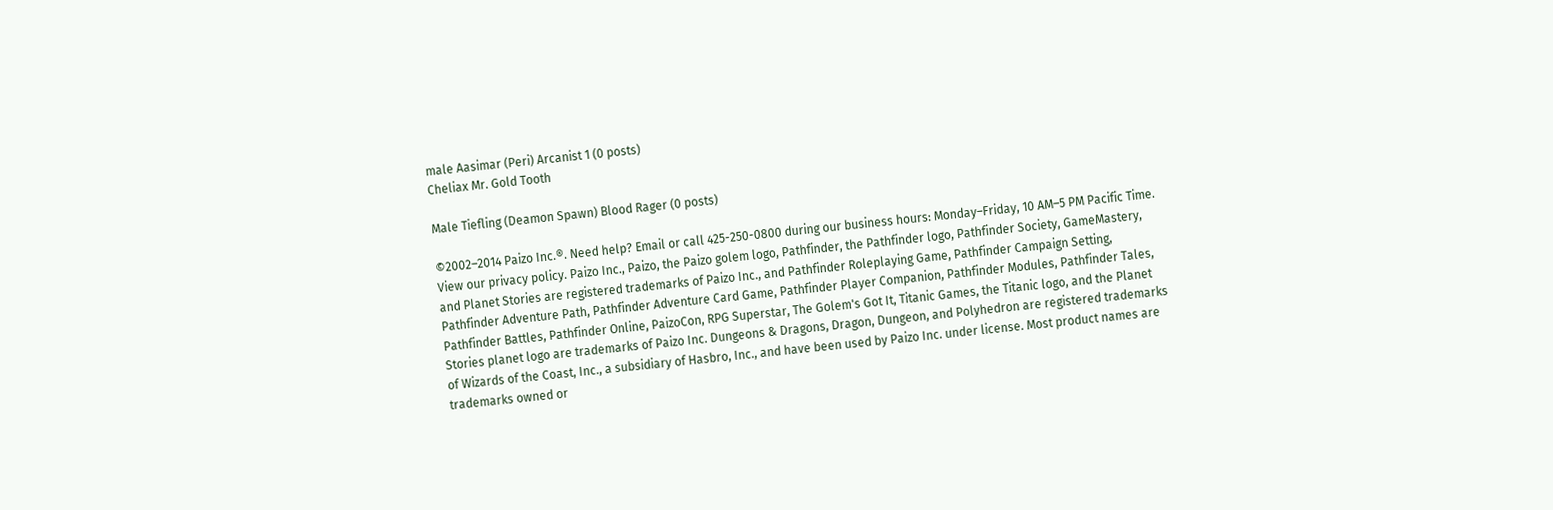male Aasimar (Peri) Arcanist 1 (0 posts)
Cheliax Mr. Gold Tooth

Male Tiefling (Deamon Spawn) Blood Rager (0 posts)

©2002–2014 Paizo Inc.®. Need help? Email or call 425-250-0800 during our business hours: Monday–Friday, 10 AM–5 PM Pacific Time. View our privacy policy. Paizo Inc., Paizo, the Paizo golem logo, Pathfinder, the Pathfinder logo, Pathfinder Society, GameMastery, and Planet Stories are registered trademarks of Paizo Inc., and Pathfinder Roleplaying Game, Pathfinder Campaign Setting, Pathfinder Adventure Path, Pathfinder Adventure Card Game, Pathfinder Player Companion, Pathfinder Modules, Pathfinder Tales, Pathfinder Battles, Pathfinder Online, PaizoCon, RPG Superstar, The Golem's Got It, Titanic Games, the Titanic logo, and the Planet Stories planet logo are trademarks of Paizo Inc. Dungeons & Dragons, Dragon, Dungeon, and Polyhedron are registered trademarks of Wizards of the Coast, Inc., a subsidiary of Hasbro, Inc., and have been used by Paizo Inc. under license. Most product names are trademarks owned or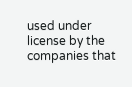used under license by the companies that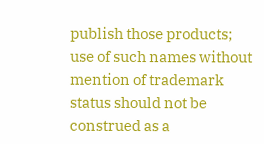publish those products; use of such names without mention of trademark status should not be construed as a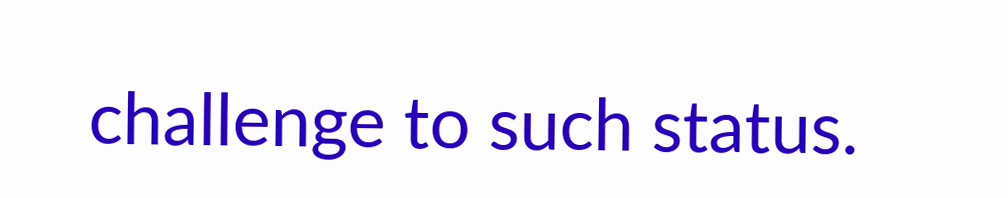challenge to such status.